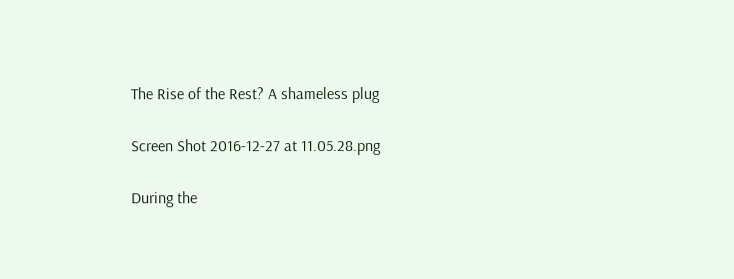The Rise of the Rest? A shameless plug

Screen Shot 2016-12-27 at 11.05.28.png

During the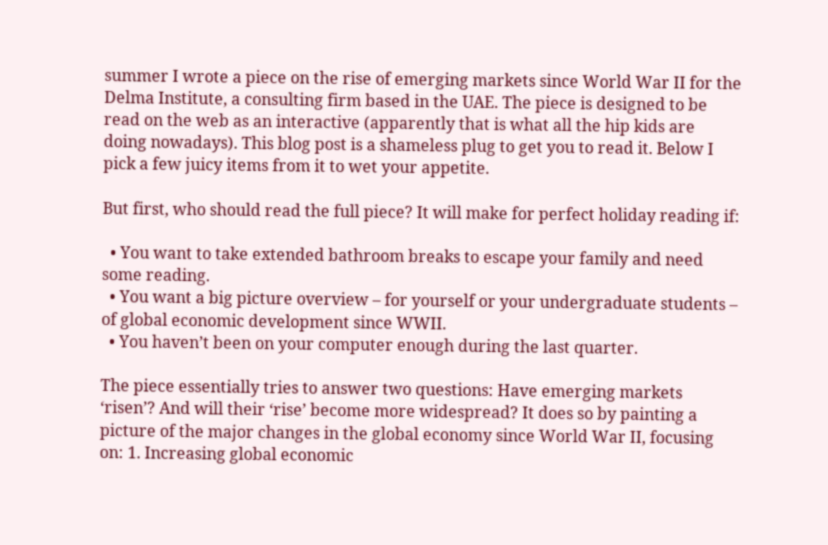summer I wrote a piece on the rise of emerging markets since World War II for the Delma Institute, a consulting firm based in the UAE. The piece is designed to be read on the web as an interactive (apparently that is what all the hip kids are doing nowadays). This blog post is a shameless plug to get you to read it. Below I pick a few juicy items from it to wet your appetite.

But first, who should read the full piece? It will make for perfect holiday reading if:

  • You want to take extended bathroom breaks to escape your family and need some reading.
  • You want a big picture overview – for yourself or your undergraduate students – of global economic development since WWII.
  • You haven’t been on your computer enough during the last quarter.

The piece essentially tries to answer two questions: Have emerging markets ‘risen’? And will their ‘rise’ become more widespread? It does so by painting a picture of the major changes in the global economy since World War II, focusing on: 1. Increasing global economic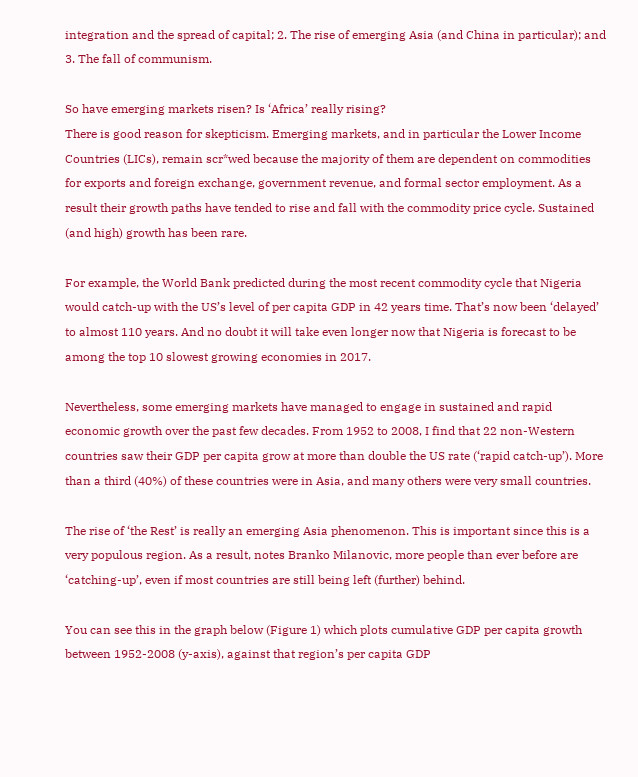integration and the spread of capital; 2. The rise of emerging Asia (and China in particular); and 3. The fall of communism.

So have emerging markets risen? Is ‘Africa’ really rising?
There is good reason for skepticism. Emerging markets, and in particular the Lower Income Countries (LICs), remain scr*wed because the majority of them are dependent on commodities for exports and foreign exchange, government revenue, and formal sector employment. As a result their growth paths have tended to rise and fall with the commodity price cycle. Sustained (and high) growth has been rare.

For example, the World Bank predicted during the most recent commodity cycle that Nigeria would catch-up with the US’s level of per capita GDP in 42 years time. That’s now been ‘delayed’ to almost 110 years. And no doubt it will take even longer now that Nigeria is forecast to be among the top 10 slowest growing economies in 2017.

Nevertheless, some emerging markets have managed to engage in sustained and rapid economic growth over the past few decades. From 1952 to 2008, I find that 22 non-Western countries saw their GDP per capita grow at more than double the US rate (‘rapid catch-up’). More than a third (40%) of these countries were in Asia, and many others were very small countries.

The rise of ‘the Rest’ is really an emerging Asia phenomenon. This is important since this is a very populous region. As a result, notes Branko Milanovic, more people than ever before are ‘catching-up’, even if most countries are still being left (further) behind.

You can see this in the graph below (Figure 1) which plots cumulative GDP per capita growth between 1952-2008 (y-axis), against that region’s per capita GDP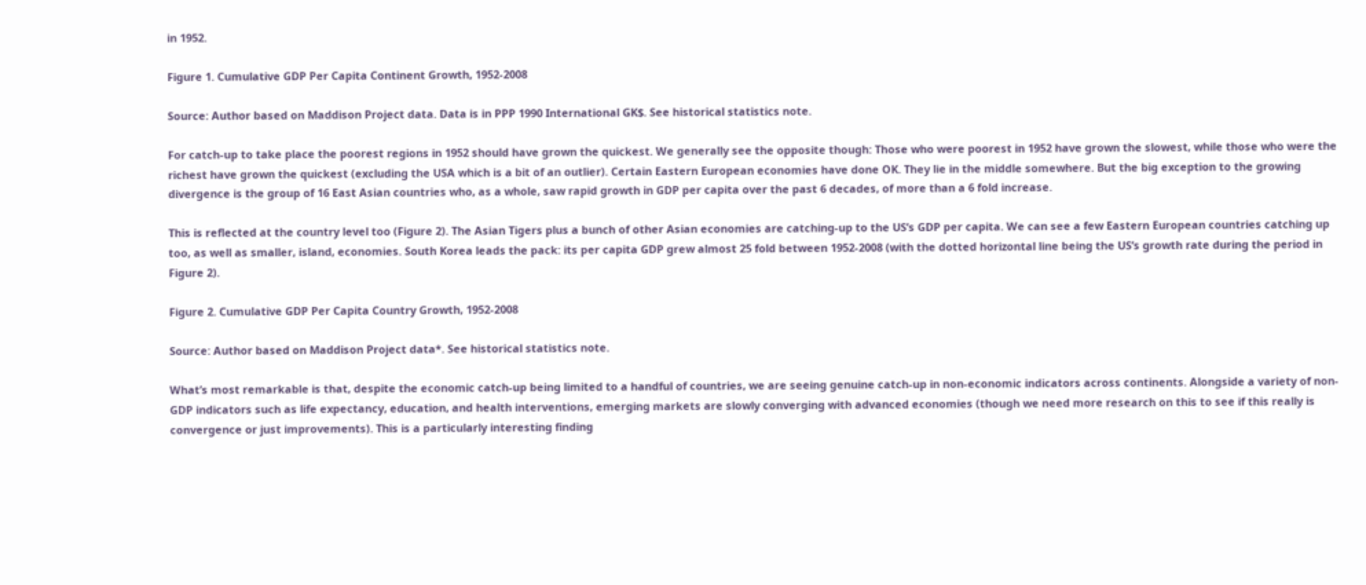in 1952.

Figure 1. Cumulative GDP Per Capita Continent Growth, 1952-2008

Source: Author based on Maddison Project data. Data is in PPP 1990 International GK$. See historical statistics note.

For catch-up to take place the poorest regions in 1952 should have grown the quickest. We generally see the opposite though: Those who were poorest in 1952 have grown the slowest, while those who were the richest have grown the quickest (excluding the USA which is a bit of an outlier). Certain Eastern European economies have done OK. They lie in the middle somewhere. But the big exception to the growing divergence is the group of 16 East Asian countries who, as a whole, saw rapid growth in GDP per capita over the past 6 decades, of more than a 6 fold increase.

This is reflected at the country level too (Figure 2). The Asian Tigers plus a bunch of other Asian economies are catching-up to the US’s GDP per capita. We can see a few Eastern European countries catching up too, as well as smaller, island, economies. South Korea leads the pack: its per capita GDP grew almost 25 fold between 1952-2008 (with the dotted horizontal line being the US’s growth rate during the period in Figure 2).

Figure 2. Cumulative GDP Per Capita Country Growth, 1952-2008

Source: Author based on Maddison Project data*. See historical statistics note.

What’s most remarkable is that, despite the economic catch-up being limited to a handful of countries, we are seeing genuine catch-up in non-economic indicators across continents. Alongside a variety of non-GDP indicators such as life expectancy, education, and health interventions, emerging markets are slowly converging with advanced economies (though we need more research on this to see if this really is convergence or just improvements). This is a particularly interesting finding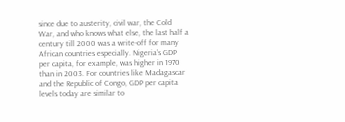since due to austerity, civil war, the Cold War, and who knows what else, the last half a century till 2000 was a write-off for many African countries especially. Nigeria’s GDP per capita, for example, was higher in 1970 than in 2003. For countries like Madagascar and the Republic of Congo, GDP per capita levels today are similar to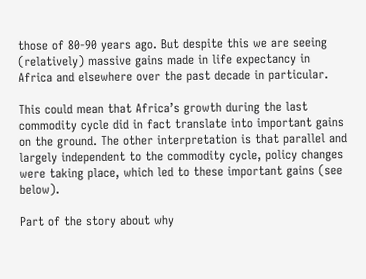those of 80-90 years ago. But despite this we are seeing (relatively) massive gains made in life expectancy in Africa and elsewhere over the past decade in particular.

This could mean that Africa’s growth during the last commodity cycle did in fact translate into important gains on the ground. The other interpretation is that parallel and largely independent to the commodity cycle, policy changes were taking place, which led to these important gains (see below).

Part of the story about why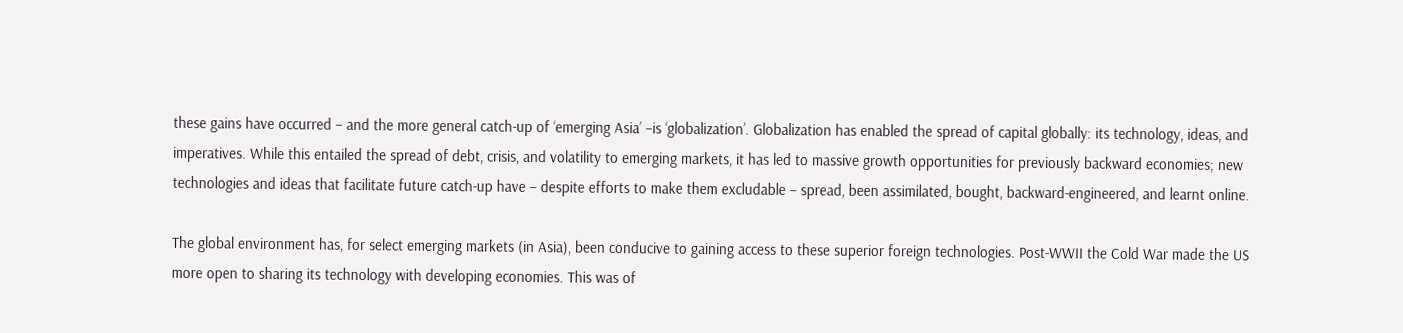these gains have occurred – and the more general catch-up of ‘emerging Asia’ –is ‘globalization’. Globalization has enabled the spread of capital globally: its technology, ideas, and imperatives. While this entailed the spread of debt, crisis, and volatility to emerging markets, it has led to massive growth opportunities for previously backward economies; new technologies and ideas that facilitate future catch-up have – despite efforts to make them excludable – spread, been assimilated, bought, backward-engineered, and learnt online.

The global environment has, for select emerging markets (in Asia), been conducive to gaining access to these superior foreign technologies. Post-WWII the Cold War made the US more open to sharing its technology with developing economies. This was of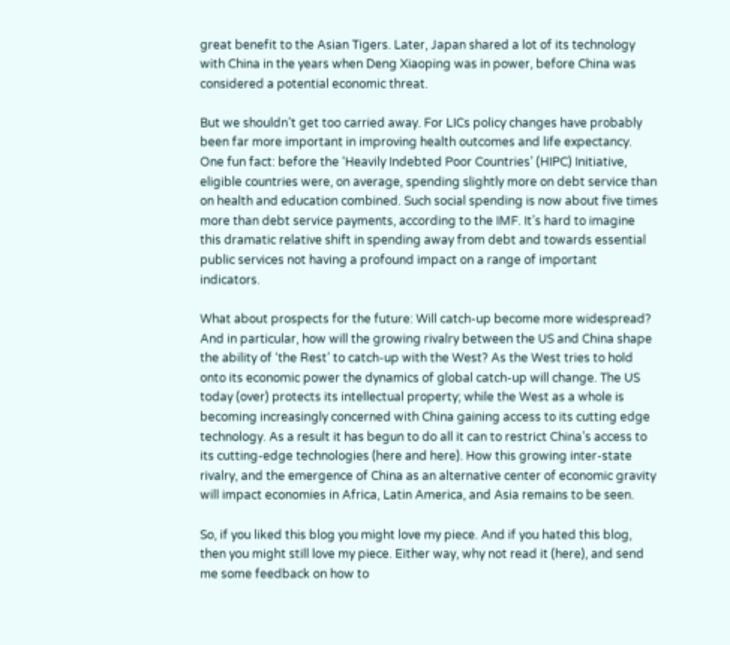great benefit to the Asian Tigers. Later, Japan shared a lot of its technology with China in the years when Deng Xiaoping was in power, before China was considered a potential economic threat.

But we shouldn’t get too carried away. For LICs policy changes have probably been far more important in improving health outcomes and life expectancy. One fun fact: before the ‘Heavily Indebted Poor Countries’ (HIPC) Initiative, eligible countries were, on average, spending slightly more on debt service than on health and education combined. Such social spending is now about five times more than debt service payments, according to the IMF. It’s hard to imagine this dramatic relative shift in spending away from debt and towards essential public services not having a profound impact on a range of important indicators.

What about prospects for the future: Will catch-up become more widespread? And in particular, how will the growing rivalry between the US and China shape the ability of ‘the Rest’ to catch-up with the West? As the West tries to hold onto its economic power the dynamics of global catch-up will change. The US today (over) protects its intellectual property; while the West as a whole is becoming increasingly concerned with China gaining access to its cutting edge technology. As a result it has begun to do all it can to restrict China’s access to its cutting-edge technologies (here and here). How this growing inter-state rivalry, and the emergence of China as an alternative center of economic gravity will impact economies in Africa, Latin America, and Asia remains to be seen.

So, if you liked this blog you might love my piece. And if you hated this blog, then you might still love my piece. Either way, why not read it (here), and send me some feedback on how to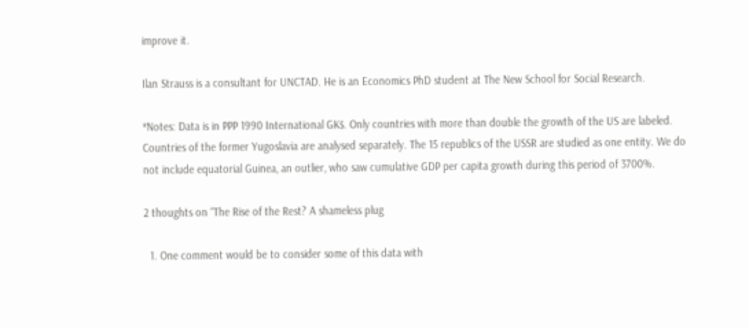improve it.

Ilan Strauss is a consultant for UNCTAD. He is an Economics PhD student at The New School for Social Research.

*Notes: Data is in PPP 1990 International GK$. Only countries with more than double the growth of the US are labeled. Countries of the former Yugoslavia are analysed separately. The 15 republics of the USSR are studied as one entity. We do not include equatorial Guinea, an outlier, who saw cumulative GDP per capita growth during this period of 3700%.

2 thoughts on “The Rise of the Rest? A shameless plug

  1. One comment would be to consider some of this data with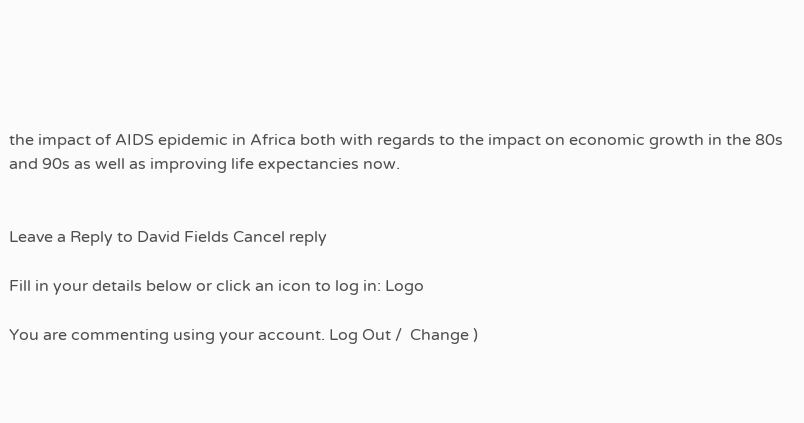the impact of AIDS epidemic in Africa both with regards to the impact on economic growth in the 80s and 90s as well as improving life expectancies now.


Leave a Reply to David Fields Cancel reply

Fill in your details below or click an icon to log in: Logo

You are commenting using your account. Log Out /  Change )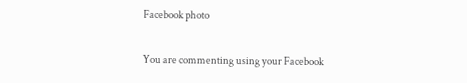Facebook photo

You are commenting using your Facebook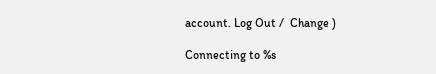account. Log Out /  Change )

Connecting to %s